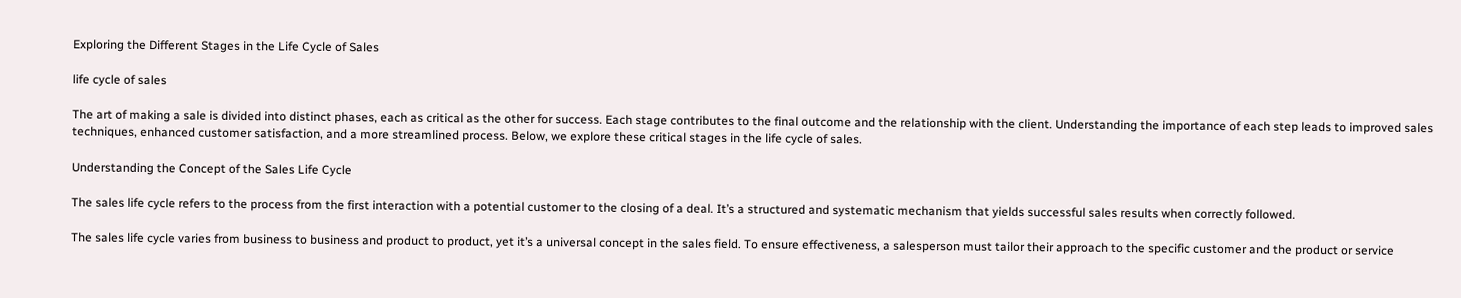Exploring the Different Stages in the Life Cycle of Sales

life cycle of sales

The art of making a sale is divided into distinct phases, each as critical as the other for success. Each stage contributes to the final outcome and the relationship with the client. Understanding the importance of each step leads to improved sales techniques, enhanced customer satisfaction, and a more streamlined process. Below, we explore these critical stages in the life cycle of sales.

Understanding the Concept of the Sales Life Cycle

The sales life cycle refers to the process from the first interaction with a potential customer to the closing of a deal. It’s a structured and systematic mechanism that yields successful sales results when correctly followed.

The sales life cycle varies from business to business and product to product, yet it’s a universal concept in the sales field. To ensure effectiveness, a salesperson must tailor their approach to the specific customer and the product or service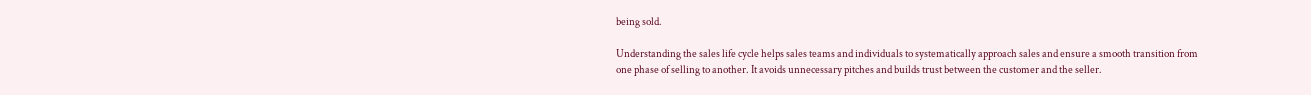being sold.

Understanding the sales life cycle helps sales teams and individuals to systematically approach sales and ensure a smooth transition from one phase of selling to another. It avoids unnecessary pitches and builds trust between the customer and the seller.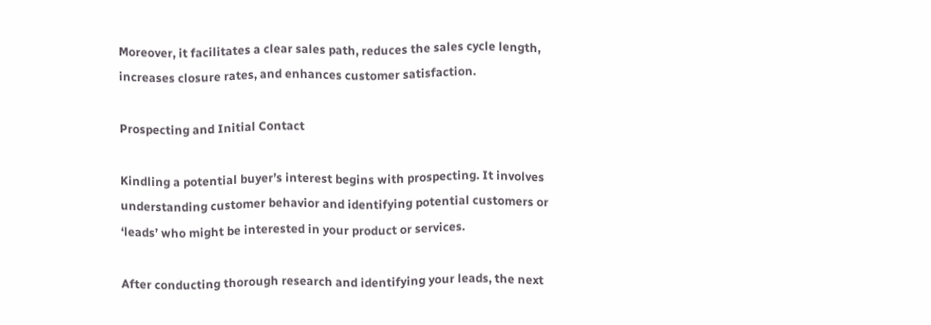Moreover, it facilitates a clear sales path, reduces the sales cycle length, increases closure rates, and enhances customer satisfaction.

Prospecting and Initial Contact

Kindling a potential buyer’s interest begins with prospecting. It involves understanding customer behavior and identifying potential customers or ‘leads’ who might be interested in your product or services.

After conducting thorough research and identifying your leads, the next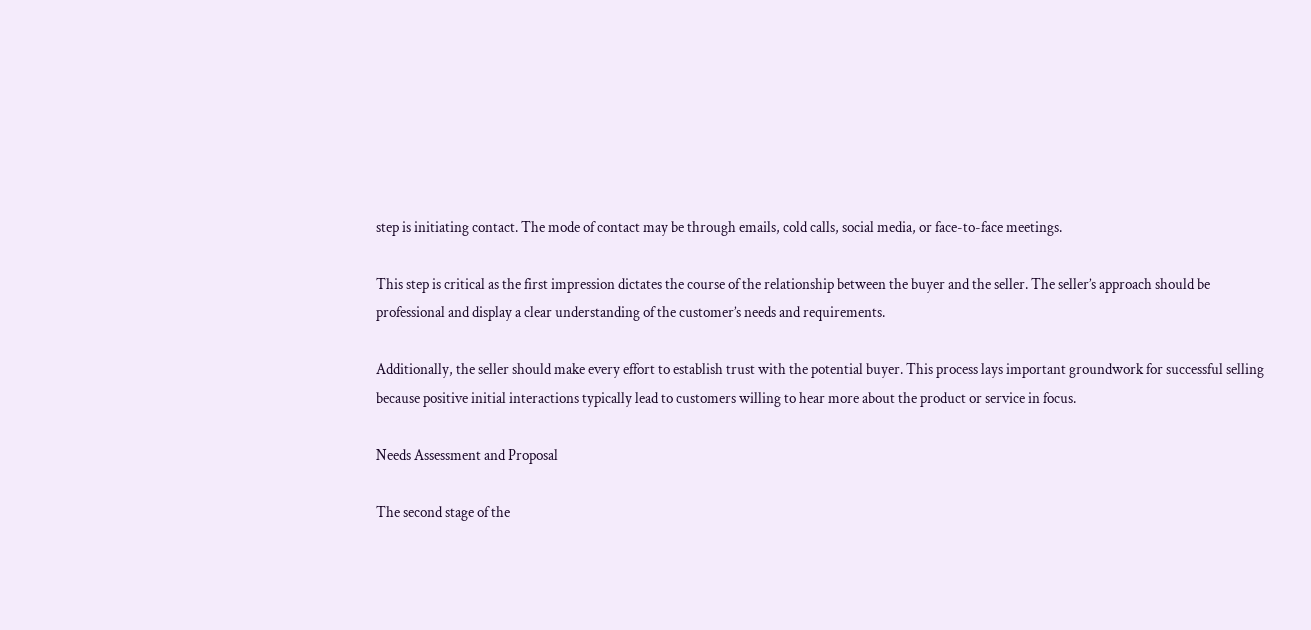step is initiating contact. The mode of contact may be through emails, cold calls, social media, or face-to-face meetings.

This step is critical as the first impression dictates the course of the relationship between the buyer and the seller. The seller’s approach should be professional and display a clear understanding of the customer’s needs and requirements.

Additionally, the seller should make every effort to establish trust with the potential buyer. This process lays important groundwork for successful selling because positive initial interactions typically lead to customers willing to hear more about the product or service in focus.

Needs Assessment and Proposal

The second stage of the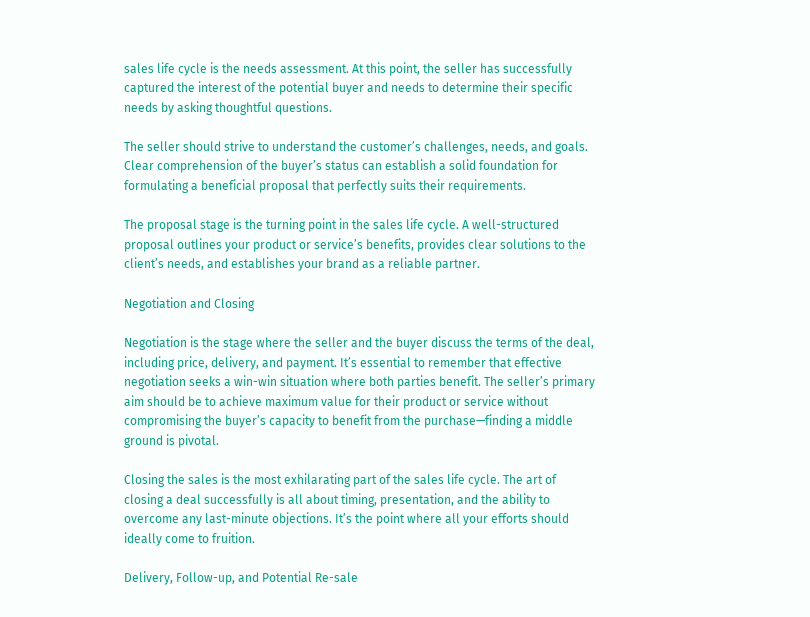sales life cycle is the needs assessment. At this point, the seller has successfully captured the interest of the potential buyer and needs to determine their specific needs by asking thoughtful questions.

The seller should strive to understand the customer’s challenges, needs, and goals. Clear comprehension of the buyer’s status can establish a solid foundation for formulating a beneficial proposal that perfectly suits their requirements.

The proposal stage is the turning point in the sales life cycle. A well-structured proposal outlines your product or service’s benefits, provides clear solutions to the client’s needs, and establishes your brand as a reliable partner.

Negotiation and Closing

Negotiation is the stage where the seller and the buyer discuss the terms of the deal, including price, delivery, and payment. It’s essential to remember that effective negotiation seeks a win-win situation where both parties benefit. The seller’s primary aim should be to achieve maximum value for their product or service without compromising the buyer’s capacity to benefit from the purchase—finding a middle ground is pivotal.

Closing the sales is the most exhilarating part of the sales life cycle. The art of closing a deal successfully is all about timing, presentation, and the ability to overcome any last-minute objections. It’s the point where all your efforts should ideally come to fruition.

Delivery, Follow-up, and Potential Re-sale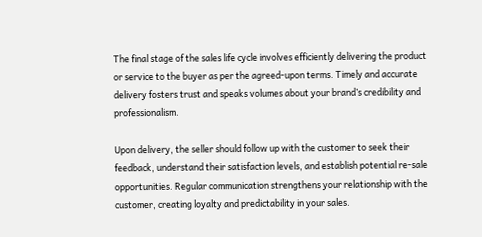The final stage of the sales life cycle involves efficiently delivering the product or service to the buyer as per the agreed-upon terms. Timely and accurate delivery fosters trust and speaks volumes about your brand’s credibility and professionalism.

Upon delivery, the seller should follow up with the customer to seek their feedback, understand their satisfaction levels, and establish potential re-sale opportunities. Regular communication strengthens your relationship with the customer, creating loyalty and predictability in your sales.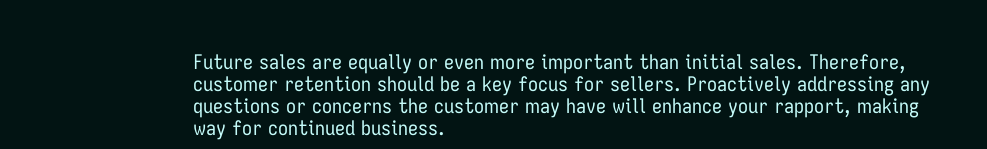Future sales are equally or even more important than initial sales. Therefore, customer retention should be a key focus for sellers. Proactively addressing any questions or concerns the customer may have will enhance your rapport, making way for continued business.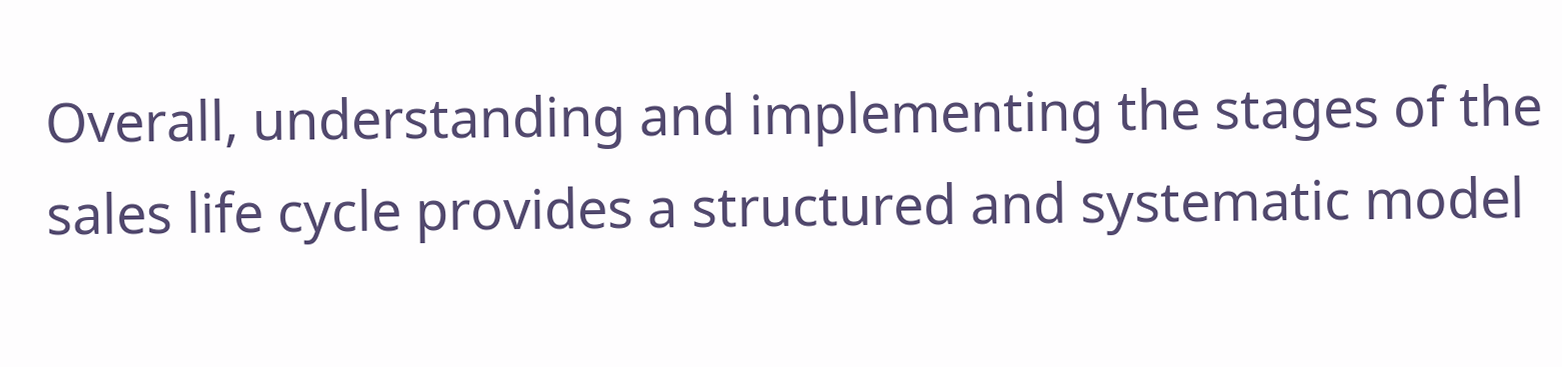Overall, understanding and implementing the stages of the sales life cycle provides a structured and systematic model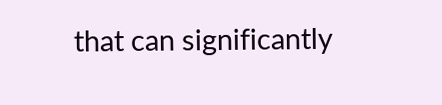that can significantly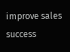improve sales success